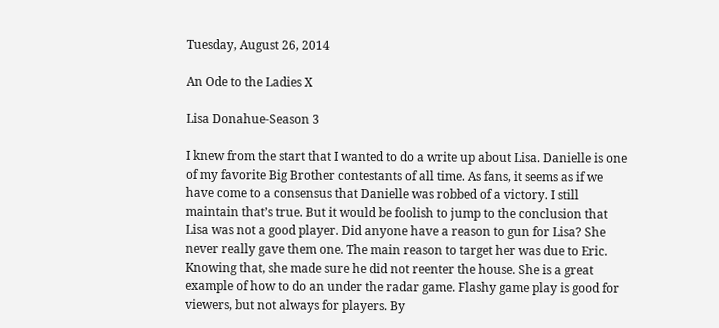Tuesday, August 26, 2014

An Ode to the Ladies X

Lisa Donahue-Season 3

I knew from the start that I wanted to do a write up about Lisa. Danielle is one of my favorite Big Brother contestants of all time. As fans, it seems as if we have come to a consensus that Danielle was robbed of a victory. I still maintain that’s true. But it would be foolish to jump to the conclusion that Lisa was not a good player. Did anyone have a reason to gun for Lisa? She never really gave them one. The main reason to target her was due to Eric. Knowing that, she made sure he did not reenter the house. She is a great example of how to do an under the radar game. Flashy game play is good for viewers, but not always for players. By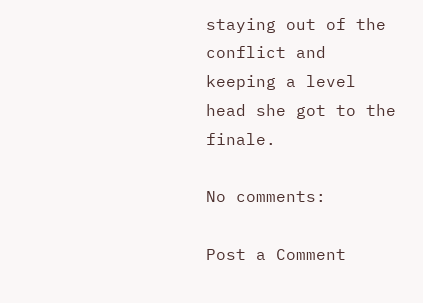staying out of the conflict and keeping a level head she got to the finale.

No comments:

Post a Comment